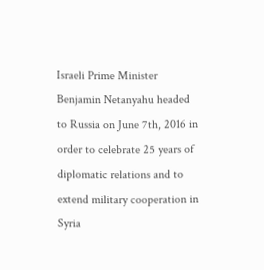Israeli Prime Minister Benjamin Netanyahu headed to Russia on June 7th, 2016 in order to celebrate 25 years of diplomatic relations and to extend military cooperation in Syria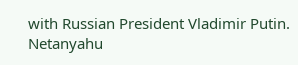with Russian President Vladimir Putin. Netanyahu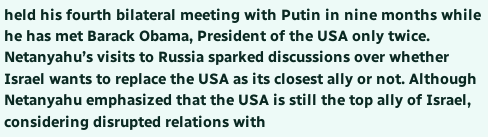held his fourth bilateral meeting with Putin in nine months while he has met Barack Obama, President of the USA only twice. Netanyahu’s visits to Russia sparked discussions over whether Israel wants to replace the USA as its closest ally or not. Although Netanyahu emphasized that the USA is still the top ally of Israel, considering disrupted relations with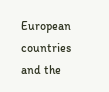European countries and the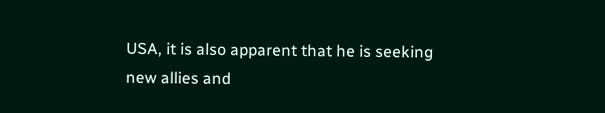USA, it is also apparent that he is seeking new allies and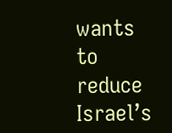wants to reduce Israel’s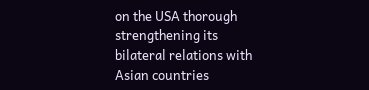on the USA thorough strengthening its bilateral relations with Asian countries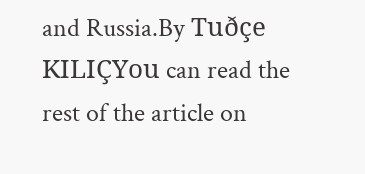and Russia.By Tuðçe KILIÇYou can read the rest of the article on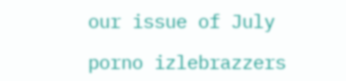our issue of July

porno izlebrazzers